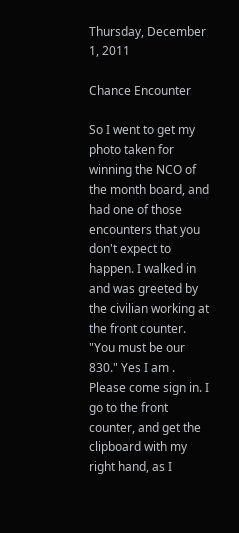Thursday, December 1, 2011

Chance Encounter

So I went to get my photo taken for winning the NCO of the month board, and had one of those encounters that you don't expect to happen. I walked in and was greeted by the civilian working at the front counter. "You must be our 830." Yes I am . Please come sign in. I go to the front counter, and get the clipboard with my right hand, as I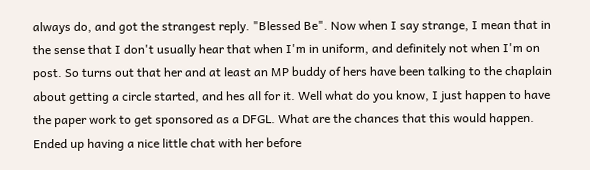always do, and got the strangest reply. "Blessed Be". Now when I say strange, I mean that in the sense that I don't usually hear that when I'm in uniform, and definitely not when I'm on post. So turns out that her and at least an MP buddy of hers have been talking to the chaplain about getting a circle started, and hes all for it. Well what do you know, I just happen to have the paper work to get sponsored as a DFGL. What are the chances that this would happen. Ended up having a nice little chat with her before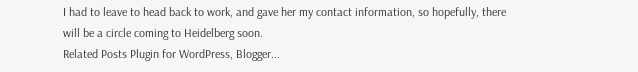I had to leave to head back to work, and gave her my contact information, so hopefully, there will be a circle coming to Heidelberg soon.
Related Posts Plugin for WordPress, Blogger...